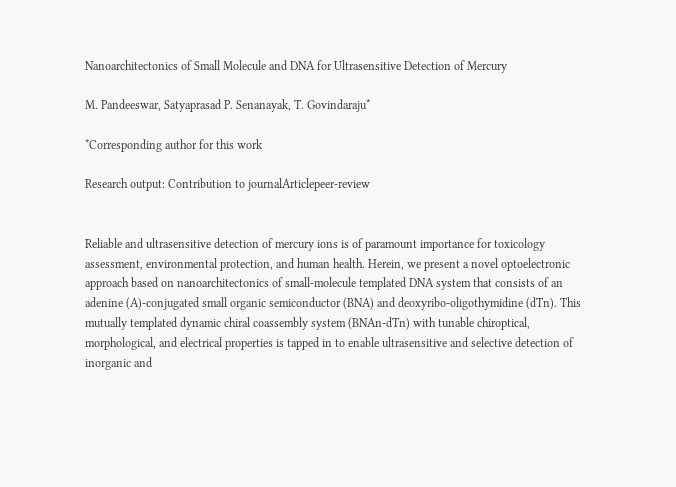Nanoarchitectonics of Small Molecule and DNA for Ultrasensitive Detection of Mercury

M. Pandeeswar, Satyaprasad P. Senanayak, T. Govindaraju*

*Corresponding author for this work

Research output: Contribution to journalArticlepeer-review


Reliable and ultrasensitive detection of mercury ions is of paramount importance for toxicology assessment, environmental protection, and human health. Herein, we present a novel optoelectronic approach based on nanoarchitectonics of small-molecule templated DNA system that consists of an adenine (A)-conjugated small organic semiconductor (BNA) and deoxyribo-oligothymidine (dTn). This mutually templated dynamic chiral coassembly system (BNAn-dTn) with tunable chiroptical, morphological, and electrical properties is tapped in to enable ultrasensitive and selective detection of inorganic and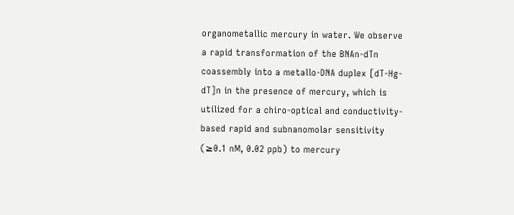organometallic mercury in water. We observe a rapid transformation of the BNAn-dTn coassembly into a metallo-DNA duplex [dT-Hg-dT]n in the presence of mercury, which is utilized for a chiro-optical and conductivity-based rapid and subnanomolar sensitivity (≥0.1 nM, 0.02 ppb) to mercury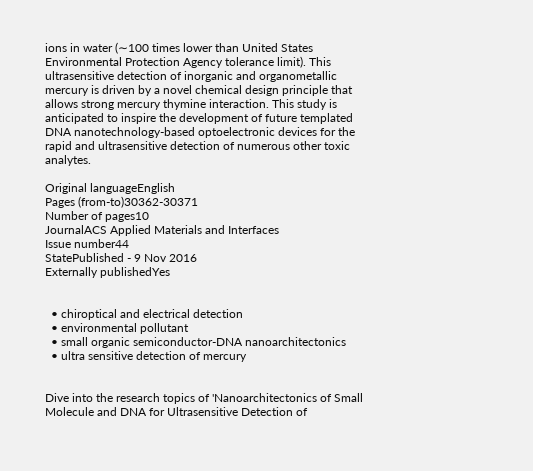ions in water (∼100 times lower than United States Environmental Protection Agency tolerance limit). This ultrasensitive detection of inorganic and organometallic mercury is driven by a novel chemical design principle that allows strong mercury thymine interaction. This study is anticipated to inspire the development of future templated DNA nanotechnology-based optoelectronic devices for the rapid and ultrasensitive detection of numerous other toxic analytes.

Original languageEnglish
Pages (from-to)30362-30371
Number of pages10
JournalACS Applied Materials and Interfaces
Issue number44
StatePublished - 9 Nov 2016
Externally publishedYes


  • chiroptical and electrical detection
  • environmental pollutant
  • small organic semiconductor-DNA nanoarchitectonics
  • ultra sensitive detection of mercury


Dive into the research topics of 'Nanoarchitectonics of Small Molecule and DNA for Ultrasensitive Detection of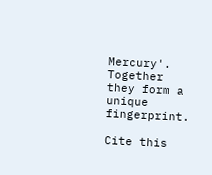Mercury'. Together they form a unique fingerprint.

Cite this